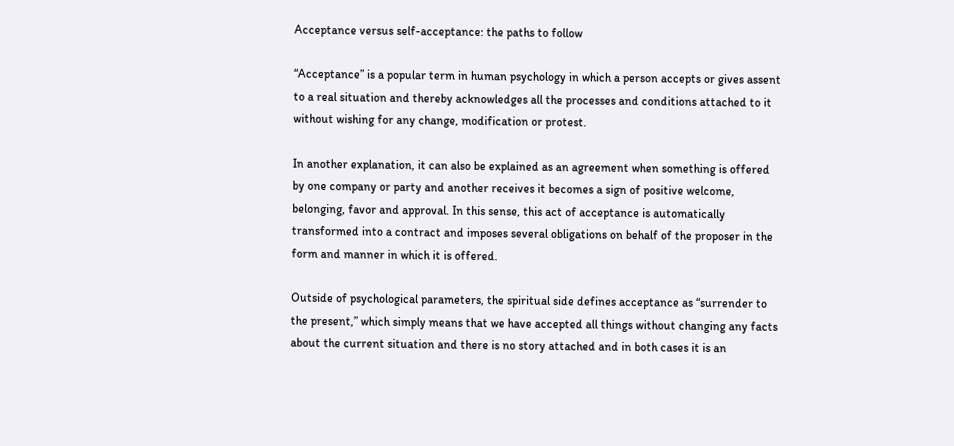Acceptance versus self-acceptance: the paths to follow

“Acceptance” is a popular term in human psychology in which a person accepts or gives assent to a real situation and thereby acknowledges all the processes and conditions attached to it without wishing for any change, modification or protest.

In another explanation, it can also be explained as an agreement when something is offered by one company or party and another receives it becomes a sign of positive welcome, belonging, favor and approval. In this sense, this act of acceptance is automatically transformed into a contract and imposes several obligations on behalf of the proposer in the form and manner in which it is offered.

Outside of psychological parameters, the spiritual side defines acceptance as “surrender to the present,” which simply means that we have accepted all things without changing any facts about the current situation and there is no story attached and in both cases it is an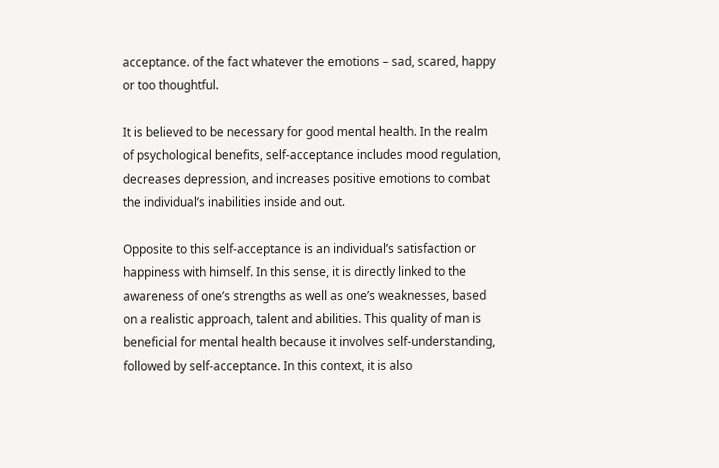acceptance. of the fact whatever the emotions – sad, scared, happy or too thoughtful.

It is believed to be necessary for good mental health. In the realm of psychological benefits, self-acceptance includes mood regulation, decreases depression, and increases positive emotions to combat the individual’s inabilities inside and out.

Opposite to this self-acceptance is an individual’s satisfaction or happiness with himself. In this sense, it is directly linked to the awareness of one’s strengths as well as one’s weaknesses, based on a realistic approach, talent and abilities. This quality of man is beneficial for mental health because it involves self-understanding, followed by self-acceptance. In this context, it is also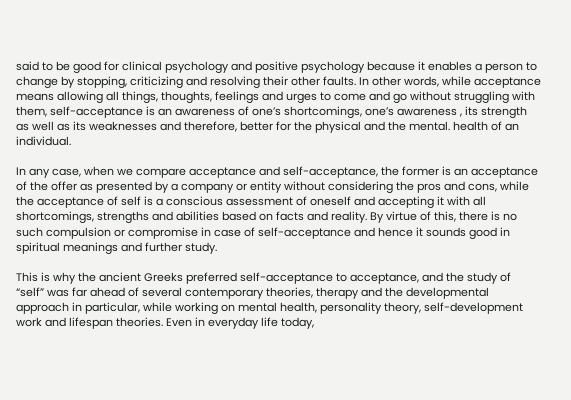said to be good for clinical psychology and positive psychology because it enables a person to change by stopping, criticizing and resolving their other faults. In other words, while acceptance means allowing all things, thoughts, feelings and urges to come and go without struggling with them, self-acceptance is an awareness of one’s shortcomings, one’s awareness , its strength as well as its weaknesses and therefore, better for the physical and the mental. health of an individual.

In any case, when we compare acceptance and self-acceptance, the former is an acceptance of the offer as presented by a company or entity without considering the pros and cons, while the acceptance of self is a conscious assessment of oneself and accepting it with all shortcomings, strengths and abilities based on facts and reality. By virtue of this, there is no such compulsion or compromise in case of self-acceptance and hence it sounds good in spiritual meanings and further study.

This is why the ancient Greeks preferred self-acceptance to acceptance, and the study of “self” was far ahead of several contemporary theories, therapy and the developmental approach in particular, while working on mental health, personality theory, self-development work and lifespan theories. Even in everyday life today,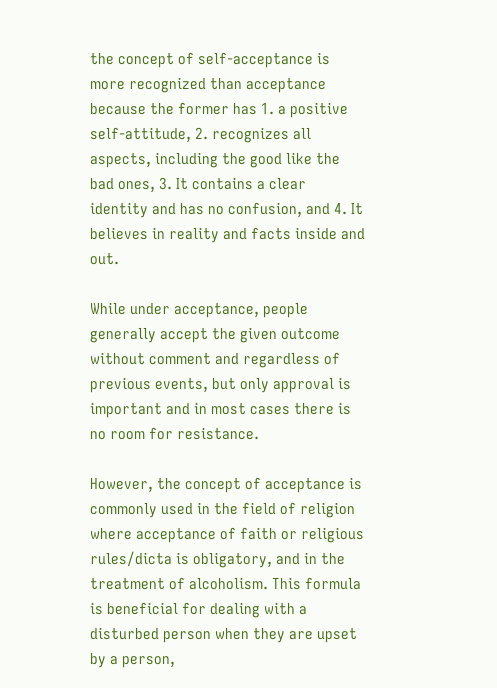the concept of self-acceptance is more recognized than acceptance because the former has 1. a positive self-attitude, 2. recognizes all aspects, including the good like the bad ones, 3. It contains a clear identity and has no confusion, and 4. It believes in reality and facts inside and out.

While under acceptance, people generally accept the given outcome without comment and regardless of previous events, but only approval is important and in most cases there is no room for resistance.

However, the concept of acceptance is commonly used in the field of religion where acceptance of faith or religious rules/dicta is obligatory, and in the treatment of alcoholism. This formula is beneficial for dealing with a disturbed person when they are upset by a person,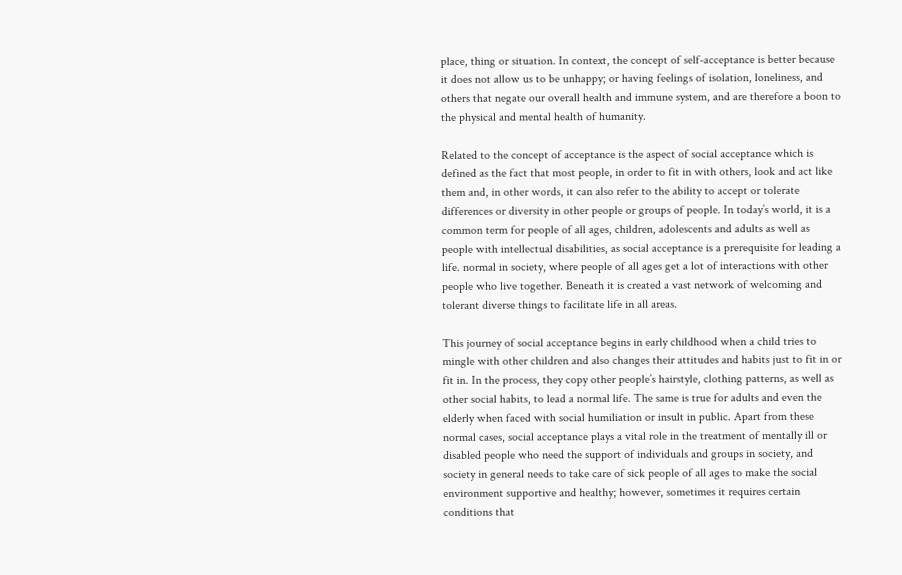place, thing or situation. In context, the concept of self-acceptance is better because it does not allow us to be unhappy; or having feelings of isolation, loneliness, and others that negate our overall health and immune system, and are therefore a boon to the physical and mental health of humanity.

Related to the concept of acceptance is the aspect of social acceptance which is defined as the fact that most people, in order to fit in with others, look and act like them and, in other words, it can also refer to the ability to accept or tolerate differences or diversity in other people or groups of people. In today’s world, it is a common term for people of all ages, children, adolescents and adults as well as people with intellectual disabilities, as social acceptance is a prerequisite for leading a life. normal in society, where people of all ages get a lot of interactions with other people who live together. Beneath it is created a vast network of welcoming and tolerant diverse things to facilitate life in all areas.

This journey of social acceptance begins in early childhood when a child tries to mingle with other children and also changes their attitudes and habits just to fit in or fit in. In the process, they copy other people’s hairstyle, clothing patterns, as well as other social habits, to lead a normal life. The same is true for adults and even the elderly when faced with social humiliation or insult in public. Apart from these normal cases, social acceptance plays a vital role in the treatment of mentally ill or disabled people who need the support of individuals and groups in society, and society in general needs to take care of sick people of all ages to make the social environment supportive and healthy; however, sometimes it requires certain conditions that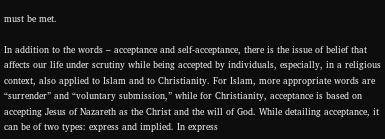must be met.

In addition to the words – acceptance and self-acceptance, there is the issue of belief that affects our life under scrutiny while being accepted by individuals, especially, in a religious context, also applied to Islam and to Christianity. For Islam, more appropriate words are “surrender” and “voluntary submission,” while for Christianity, acceptance is based on accepting Jesus of Nazareth as the Christ and the will of God. While detailing acceptance, it can be of two types: express and implied. In express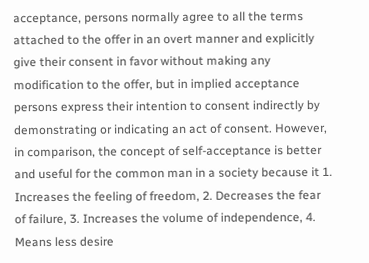acceptance, persons normally agree to all the terms attached to the offer in an overt manner and explicitly give their consent in favor without making any modification to the offer, but in implied acceptance persons express their intention to consent indirectly by demonstrating or indicating an act of consent. However, in comparison, the concept of self-acceptance is better and useful for the common man in a society because it 1. Increases the feeling of freedom, 2. Decreases the fear of failure, 3. Increases the volume of independence, 4. Means less desire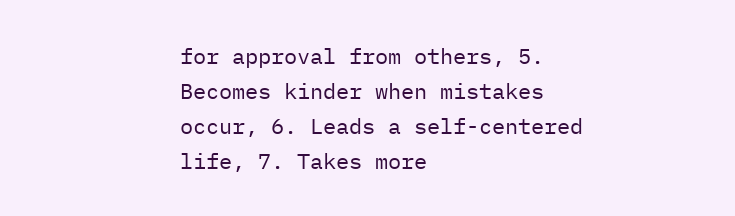for approval from others, 5. Becomes kinder when mistakes occur, 6. Leads a self-centered life, 7. Takes more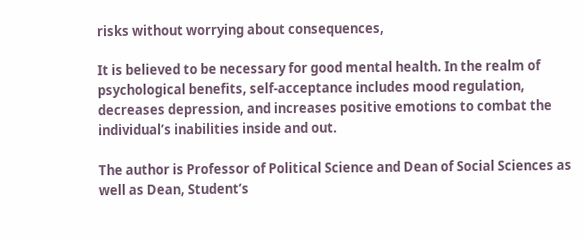risks without worrying about consequences,

It is believed to be necessary for good mental health. In the realm of psychological benefits, self-acceptance includes mood regulation, decreases depression, and increases positive emotions to combat the individual’s inabilities inside and out.

The author is Professor of Political Science and Dean of Social Sciences as well as Dean, Student’s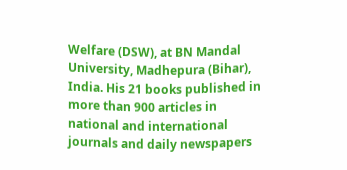Welfare (DSW), at BN Mandal University, Madhepura (Bihar), India. His 21 books published in more than 900 articles in national and international journals and daily newspapers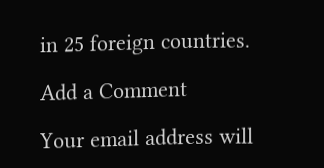in 25 foreign countries.

Add a Comment

Your email address will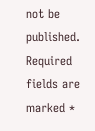not be published. Required fields are marked *